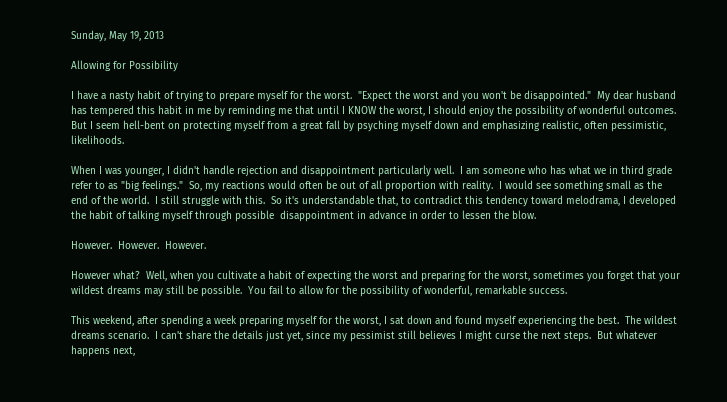Sunday, May 19, 2013

Allowing for Possibility

I have a nasty habit of trying to prepare myself for the worst.  "Expect the worst and you won't be disappointed."  My dear husband has tempered this habit in me by reminding me that until I KNOW the worst, I should enjoy the possibility of wonderful outcomes.  But I seem hell-bent on protecting myself from a great fall by psyching myself down and emphasizing realistic, often pessimistic, likelihoods.

When I was younger, I didn't handle rejection and disappointment particularly well.  I am someone who has what we in third grade refer to as "big feelings."  So, my reactions would often be out of all proportion with reality.  I would see something small as the end of the world.  I still struggle with this.  So it's understandable that, to contradict this tendency toward melodrama, I developed the habit of talking myself through possible  disappointment in advance in order to lessen the blow.

However.  However.  However.

However what?  Well, when you cultivate a habit of expecting the worst and preparing for the worst, sometimes you forget that your wildest dreams may still be possible.  You fail to allow for the possibility of wonderful, remarkable success.

This weekend, after spending a week preparing myself for the worst, I sat down and found myself experiencing the best.  The wildest dreams scenario.  I can't share the details just yet, since my pessimist still believes I might curse the next steps.  But whatever happens next,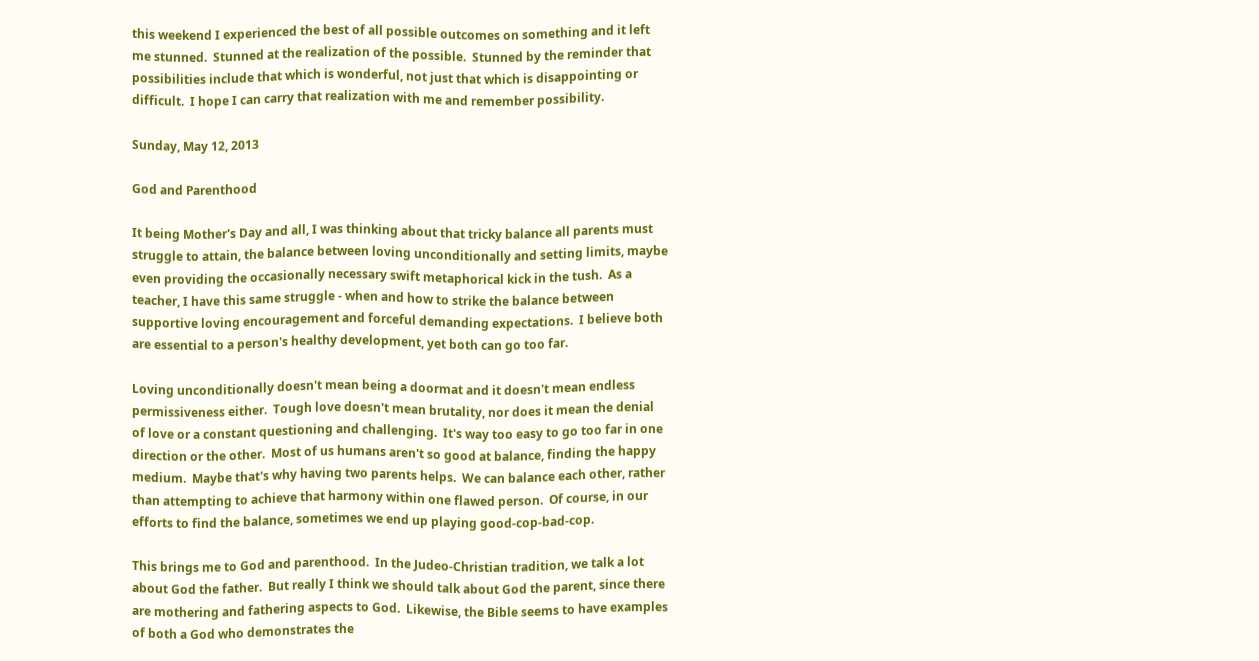this weekend I experienced the best of all possible outcomes on something and it left me stunned.  Stunned at the realization of the possible.  Stunned by the reminder that possibilities include that which is wonderful, not just that which is disappointing or difficult.  I hope I can carry that realization with me and remember possibility.

Sunday, May 12, 2013

God and Parenthood

It being Mother's Day and all, I was thinking about that tricky balance all parents must struggle to attain, the balance between loving unconditionally and setting limits, maybe even providing the occasionally necessary swift metaphorical kick in the tush.  As a teacher, I have this same struggle - when and how to strike the balance between supportive loving encouragement and forceful demanding expectations.  I believe both are essential to a person's healthy development, yet both can go too far.

Loving unconditionally doesn't mean being a doormat and it doesn't mean endless permissiveness either.  Tough love doesn't mean brutality, nor does it mean the denial of love or a constant questioning and challenging.  It's way too easy to go too far in one direction or the other.  Most of us humans aren't so good at balance, finding the happy medium.  Maybe that's why having two parents helps.  We can balance each other, rather than attempting to achieve that harmony within one flawed person.  Of course, in our efforts to find the balance, sometimes we end up playing good-cop-bad-cop.

This brings me to God and parenthood.  In the Judeo-Christian tradition, we talk a lot about God the father.  But really I think we should talk about God the parent, since there are mothering and fathering aspects to God.  Likewise, the Bible seems to have examples of both a God who demonstrates the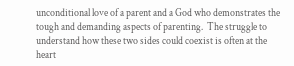unconditional love of a parent and a God who demonstrates the tough and demanding aspects of parenting.  The struggle to understand how these two sides could coexist is often at the heart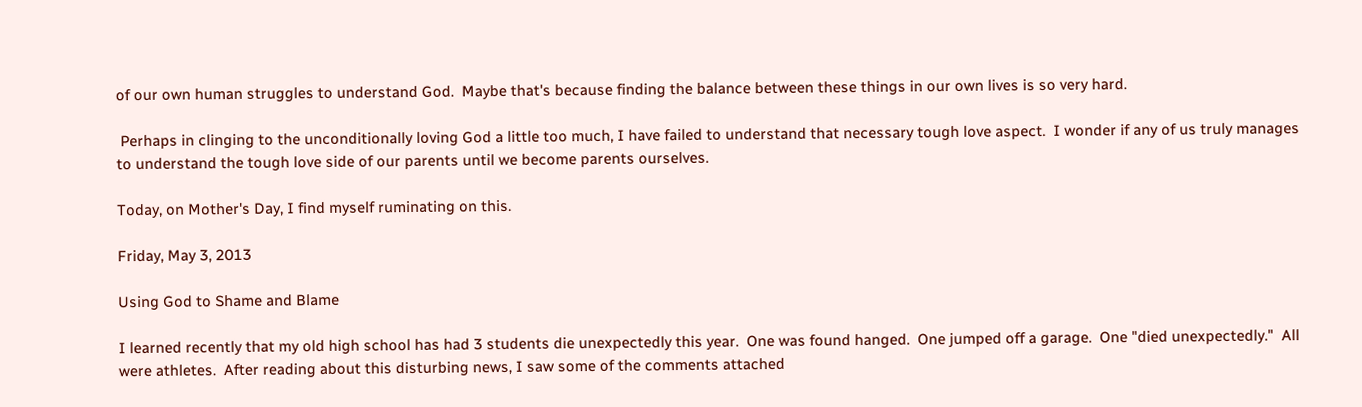of our own human struggles to understand God.  Maybe that's because finding the balance between these things in our own lives is so very hard.

 Perhaps in clinging to the unconditionally loving God a little too much, I have failed to understand that necessary tough love aspect.  I wonder if any of us truly manages to understand the tough love side of our parents until we become parents ourselves.

Today, on Mother's Day, I find myself ruminating on this.

Friday, May 3, 2013

Using God to Shame and Blame

I learned recently that my old high school has had 3 students die unexpectedly this year.  One was found hanged.  One jumped off a garage.  One "died unexpectedly."  All were athletes.  After reading about this disturbing news, I saw some of the comments attached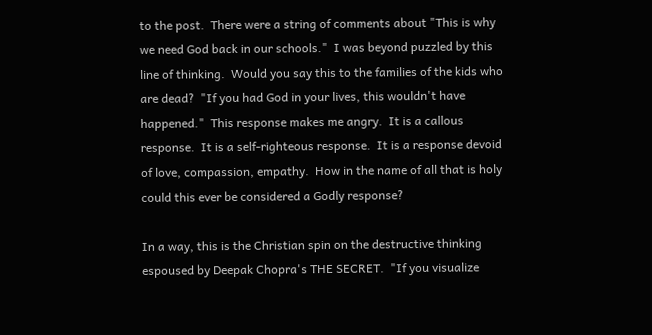to the post.  There were a string of comments about "This is why we need God back in our schools."  I was beyond puzzled by this line of thinking.  Would you say this to the families of the kids who are dead?  "If you had God in your lives, this wouldn't have happened."  This response makes me angry.  It is a callous response.  It is a self-righteous response.  It is a response devoid of love, compassion, empathy.  How in the name of all that is holy could this ever be considered a Godly response?

In a way, this is the Christian spin on the destructive thinking espoused by Deepak Chopra's THE SECRET.  "If you visualize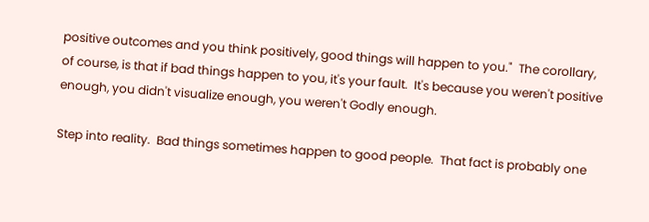positive outcomes and you think positively, good things will happen to you."  The corollary, of course, is that if bad things happen to you, it's your fault.  It's because you weren't positive enough, you didn't visualize enough, you weren't Godly enough.

Step into reality.  Bad things sometimes happen to good people.  That fact is probably one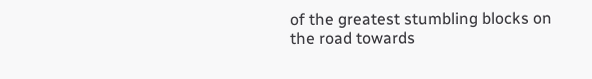of the greatest stumbling blocks on the road towards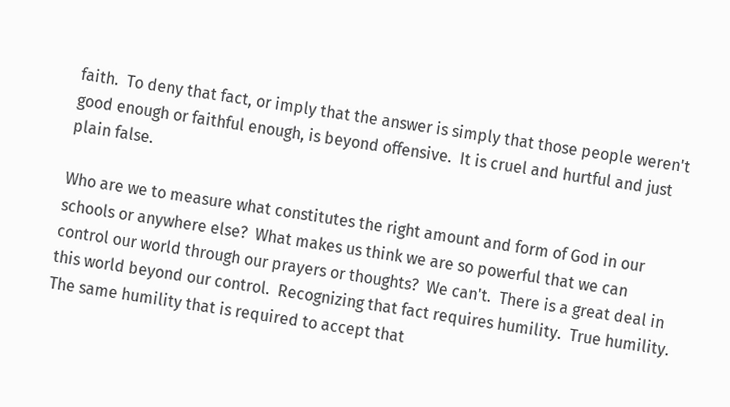faith.  To deny that fact, or imply that the answer is simply that those people weren't good enough or faithful enough, is beyond offensive.  It is cruel and hurtful and just plain false.

Who are we to measure what constitutes the right amount and form of God in our schools or anywhere else?  What makes us think we are so powerful that we can control our world through our prayers or thoughts?  We can't.  There is a great deal in this world beyond our control.  Recognizing that fact requires humility.  True humility.  The same humility that is required to accept that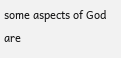some aspects of God are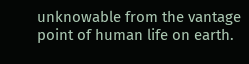unknowable from the vantage point of human life on earth.